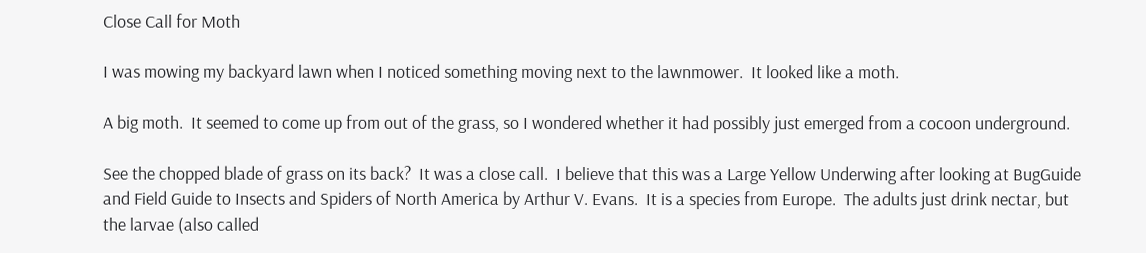Close Call for Moth

I was mowing my backyard lawn when I noticed something moving next to the lawnmower.  It looked like a moth.

A big moth.  It seemed to come up from out of the grass, so I wondered whether it had possibly just emerged from a cocoon underground.

See the chopped blade of grass on its back?  It was a close call.  I believe that this was a Large Yellow Underwing after looking at BugGuide and Field Guide to Insects and Spiders of North America by Arthur V. Evans.  It is a species from Europe.  The adults just drink nectar, but the larvae (also called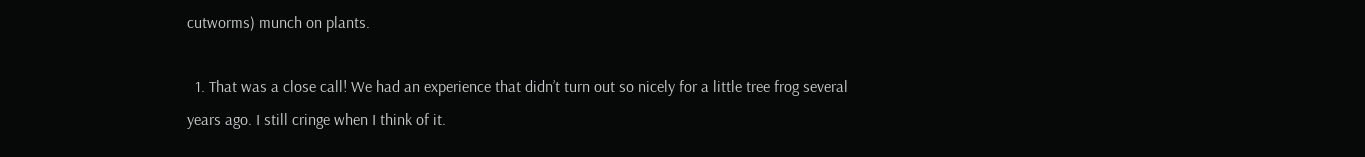cutworms) munch on plants.

  1. That was a close call! We had an experience that didn’t turn out so nicely for a little tree frog several years ago. I still cringe when I think of it.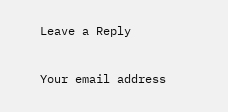Leave a Reply

Your email address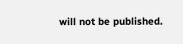will not be published.